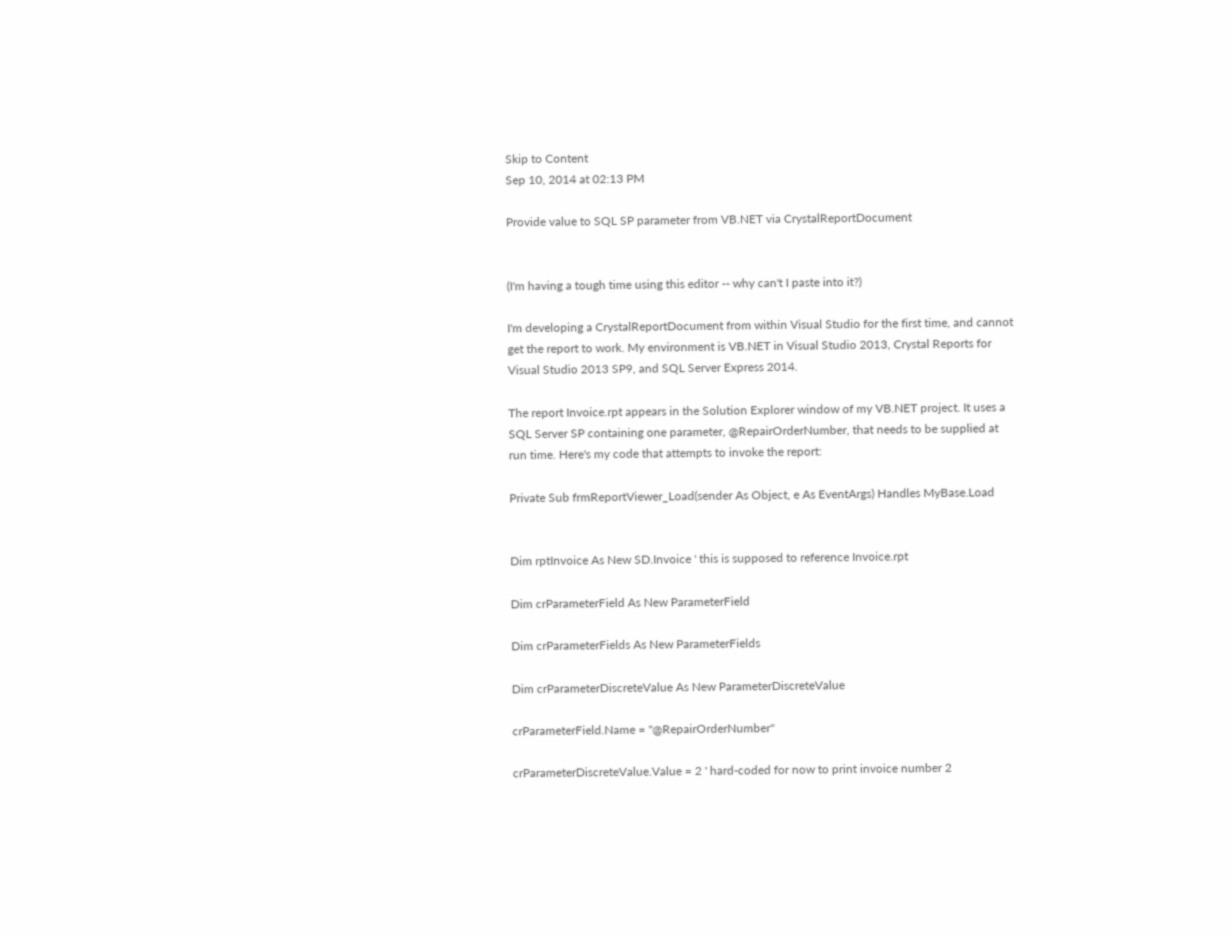Skip to Content
Sep 10, 2014 at 02:13 PM

Provide value to SQL SP parameter from VB.NET via CrystalReportDocument


(I'm having a tough time using this editor -- why can't I paste into it?)

I'm developing a CrystalReportDocument from within Visual Studio for the first time, and cannot get the report to work. My environment is VB.NET in Visual Studio 2013, Crystal Reports for Visual Studio 2013 SP9, and SQL Server Express 2014.

The report Invoice.rpt appears in the Solution Explorer window of my VB.NET project. It uses a SQL Server SP containing one parameter, @RepairOrderNumber, that needs to be supplied at run time. Here's my code that attempts to invoke the report:

Private Sub frmReportViewer_Load(sender As Object, e As EventArgs) Handles MyBase.Load


Dim rptInvoice As New SD.Invoice ' this is supposed to reference Invoice.rpt

Dim crParameterField As New ParameterField

Dim crParameterFields As New ParameterFields

Dim crParameterDiscreteValue As New ParameterDiscreteValue

crParameterField.Name = "@RepairOrderNumber"

crParameterDiscreteValue.Value = 2 ' hard-coded for now to print invoice number 2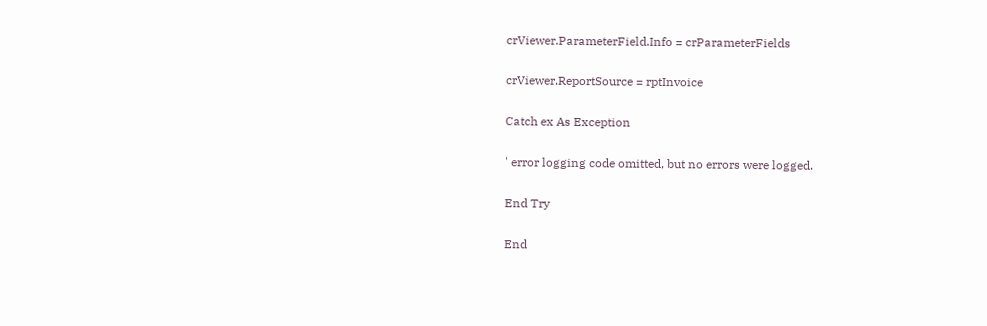crViewer.ParameterField.Info = crParameterFields

crViewer.ReportSource = rptInvoice

Catch ex As Exception

' error logging code omitted, but no errors were logged.

End Try

End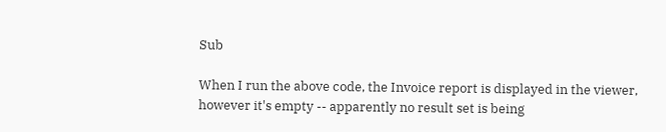Sub

When I run the above code, the Invoice report is displayed in the viewer, however it's empty -- apparently no result set is being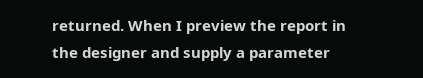returned. When I preview the report in the designer and supply a parameter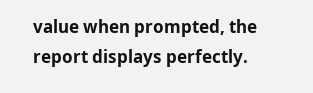value when prompted, the report displays perfectly.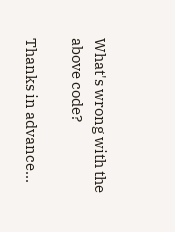What's wrong with the above code?

Thanks in advance...